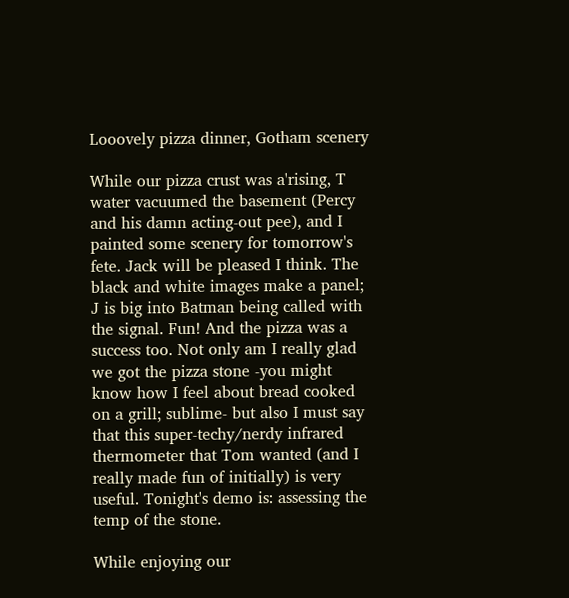Looovely pizza dinner, Gotham scenery

While our pizza crust was a'rising, T water vacuumed the basement (Percy and his damn acting-out pee), and I painted some scenery for tomorrow's fete. Jack will be pleased I think. The black and white images make a panel; J is big into Batman being called with the signal. Fun! And the pizza was a success too. Not only am I really glad we got the pizza stone -you might know how I feel about bread cooked on a grill; sublime- but also I must say that this super-techy/nerdy infrared thermometer that Tom wanted (and I really made fun of initially) is very useful. Tonight's demo is: assessing the temp of the stone.

While enjoying our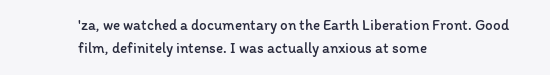'za, we watched a documentary on the Earth Liberation Front. Good film, definitely intense. I was actually anxious at some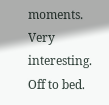moments. Very interesting. Off to bed.